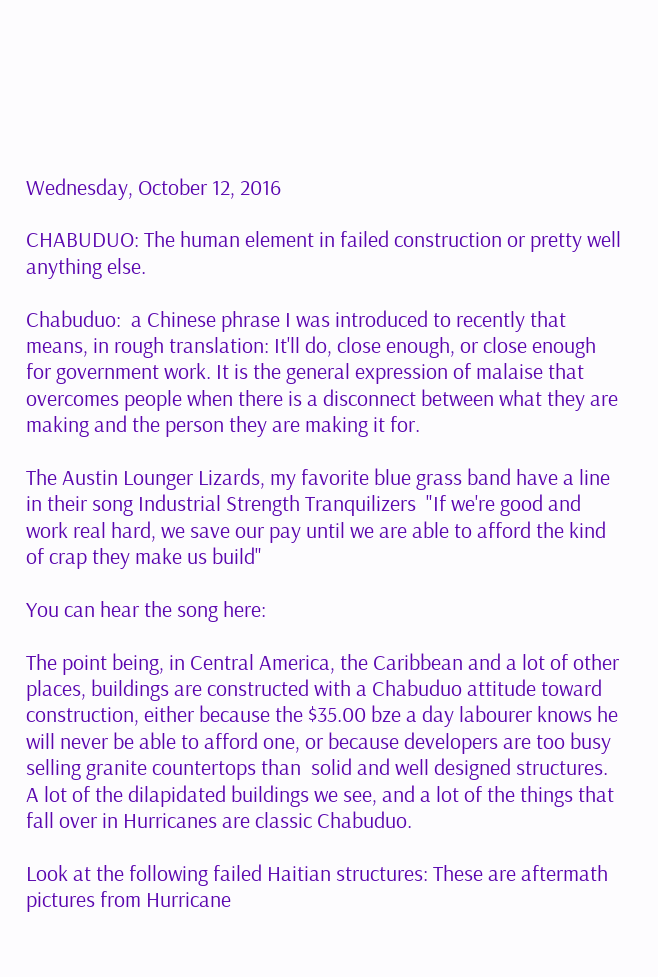Wednesday, October 12, 2016

CHABUDUO: The human element in failed construction or pretty well anything else.

Chabuduo:  a Chinese phrase I was introduced to recently that means, in rough translation: It'll do, close enough, or close enough  for government work. It is the general expression of malaise that overcomes people when there is a disconnect between what they are making and the person they are making it for.

The Austin Lounger Lizards, my favorite blue grass band have a line in their song Industrial Strength Tranquilizers  "If we're good and work real hard, we save our pay until we are able to afford the kind of crap they make us build"

You can hear the song here:

The point being, in Central America, the Caribbean and a lot of other places, buildings are constructed with a Chabuduo attitude toward construction, either because the $35.00 bze a day labourer knows he will never be able to afford one, or because developers are too busy selling granite countertops than  solid and well designed structures. A lot of the dilapidated buildings we see, and a lot of the things that fall over in Hurricanes are classic Chabuduo.

Look at the following failed Haitian structures: These are aftermath pictures from Hurricane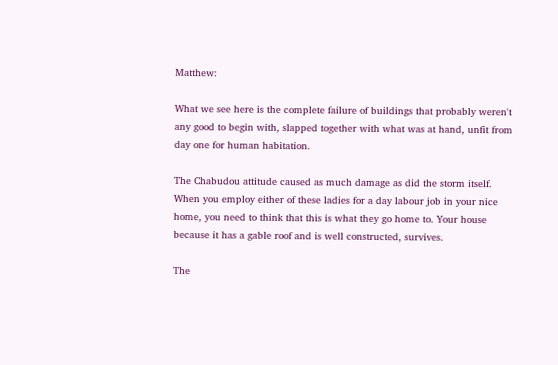Matthew:

What we see here is the complete failure of buildings that probably weren't any good to begin with, slapped together with what was at hand, unfit from day one for human habitation.

The Chabudou attitude caused as much damage as did the storm itself.  When you employ either of these ladies for a day labour job in your nice home, you need to think that this is what they go home to. Your house because it has a gable roof and is well constructed, survives.

The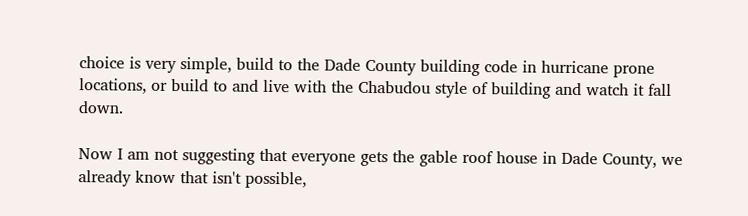choice is very simple, build to the Dade County building code in hurricane prone locations, or build to and live with the Chabudou style of building and watch it fall down.

Now I am not suggesting that everyone gets the gable roof house in Dade County, we already know that isn't possible,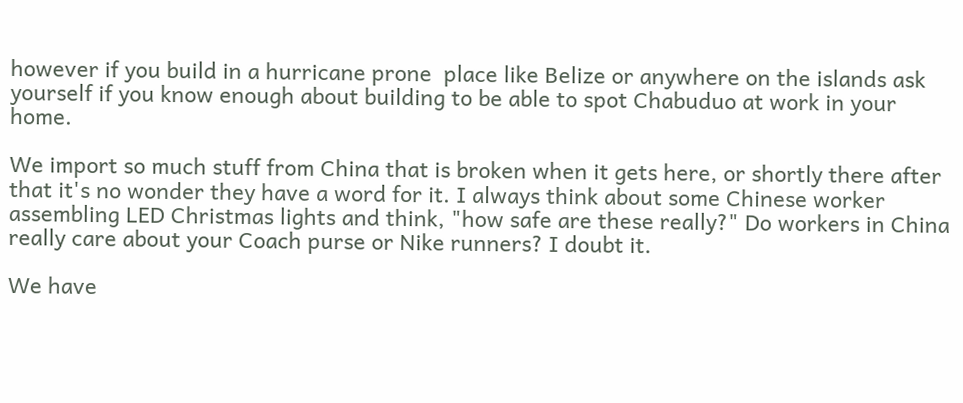however if you build in a hurricane prone  place like Belize or anywhere on the islands ask yourself if you know enough about building to be able to spot Chabuduo at work in your home.

We import so much stuff from China that is broken when it gets here, or shortly there after that it's no wonder they have a word for it. I always think about some Chinese worker assembling LED Christmas lights and think, "how safe are these really?" Do workers in China really care about your Coach purse or Nike runners? I doubt it.

We have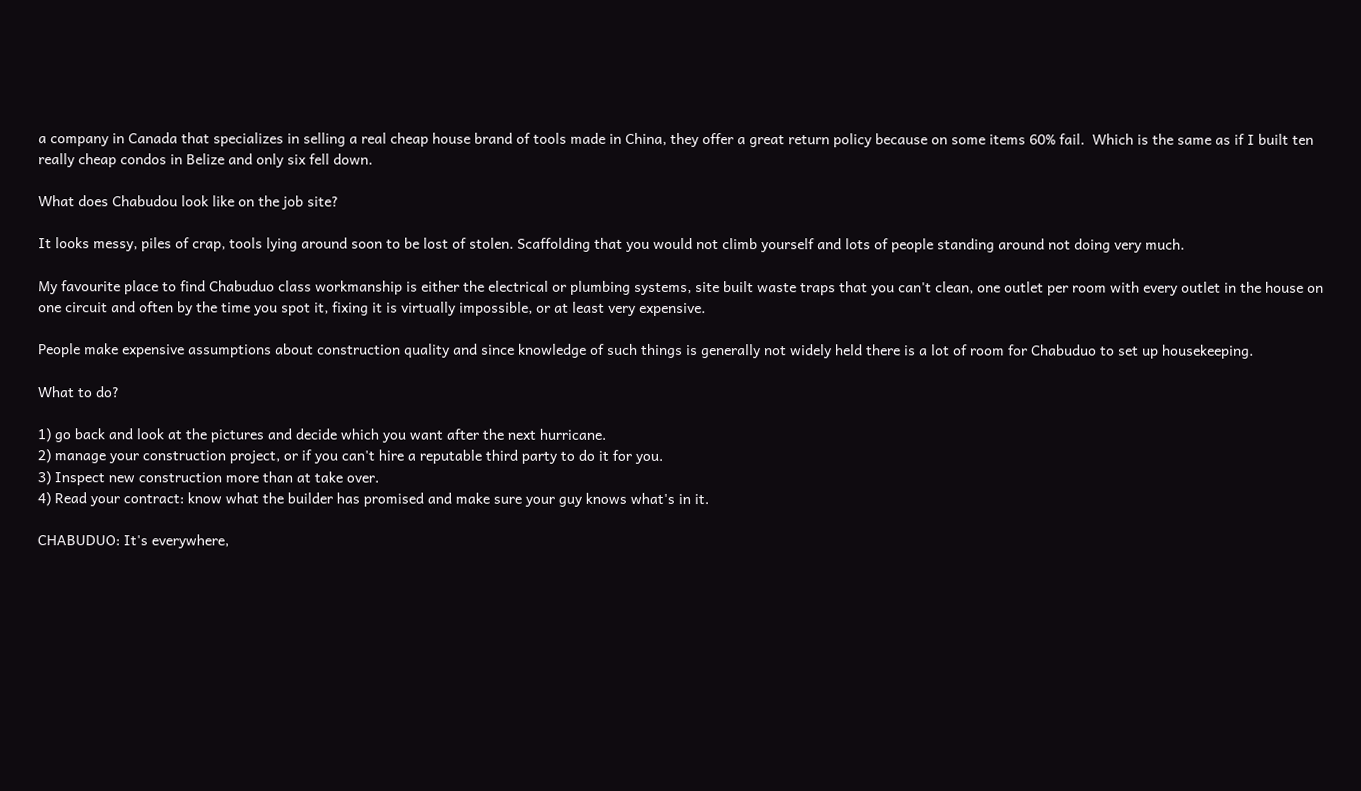a company in Canada that specializes in selling a real cheap house brand of tools made in China, they offer a great return policy because on some items 60% fail.  Which is the same as if I built ten really cheap condos in Belize and only six fell down.

What does Chabudou look like on the job site?

It looks messy, piles of crap, tools lying around soon to be lost of stolen. Scaffolding that you would not climb yourself and lots of people standing around not doing very much.

My favourite place to find Chabuduo class workmanship is either the electrical or plumbing systems, site built waste traps that you can't clean, one outlet per room with every outlet in the house on one circuit and often by the time you spot it, fixing it is virtually impossible, or at least very expensive.

People make expensive assumptions about construction quality and since knowledge of such things is generally not widely held there is a lot of room for Chabuduo to set up housekeeping.

What to do?

1) go back and look at the pictures and decide which you want after the next hurricane.
2) manage your construction project, or if you can't hire a reputable third party to do it for you.
3) Inspect new construction more than at take over.
4) Read your contract: know what the builder has promised and make sure your guy knows what's in it.

CHABUDUO: It's everywhere,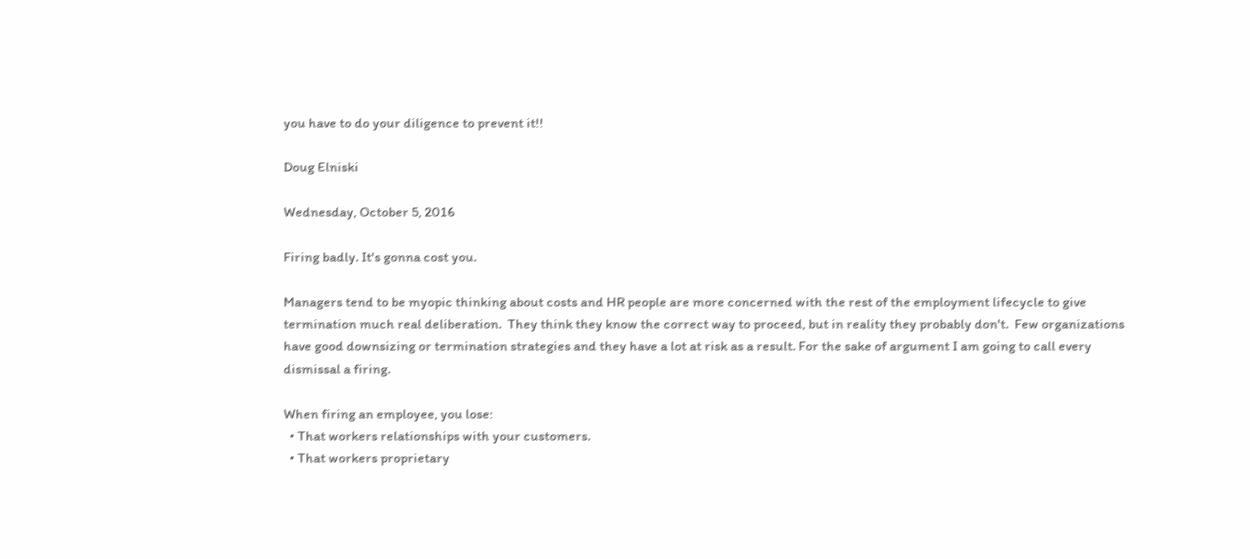you have to do your diligence to prevent it!!

Doug Elniski

Wednesday, October 5, 2016

Firing badly. It's gonna cost you.

Managers tend to be myopic thinking about costs and HR people are more concerned with the rest of the employment lifecycle to give termination much real deliberation.  They think they know the correct way to proceed, but in reality they probably don't.  Few organizations have good downsizing or termination strategies and they have a lot at risk as a result. For the sake of argument I am going to call every dismissal a firing.

When firing an employee, you lose:
  • That workers relationships with your customers.
  • That workers proprietary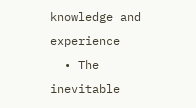knowledge and experience
  • The inevitable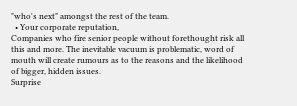"who's next" amongst the rest of the team.
  • Your corporate reputation,
Companies who fire senior people without forethought risk all this and more. The inevitable vacuum is problematic, word of mouth will create rumours as to the reasons and the likelihood of bigger, hidden issues.
Surprise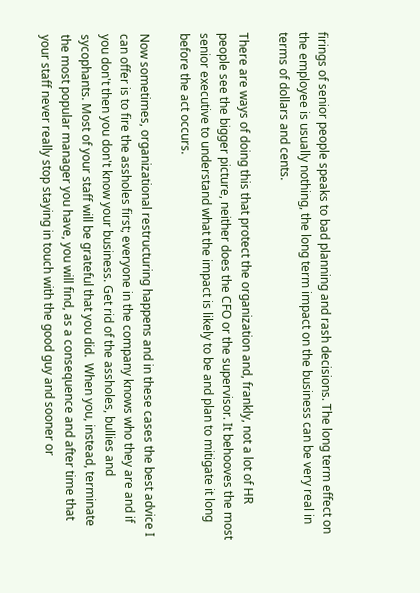firings of senior people speaks to bad planning and rash decisions. The long term effect on the employee is usually nothing, the long term impact on the business can be very real in terms of dollars and cents.

There are ways of doing this that protect the organization and, frankly, not a lot of HR people see the bigger picture, neither does the CFO or the supervisor. It behooves the most senior executive to understand what the impact is likely to be and plan to mitigate it long before the act occurs.

Now sometimes, organizational restructuring happens and in these cases the best advice I can offer is to fire the assholes first; everyone in the company knows who they are and if you don't then you don't know your business. Get rid of the assholes, bullies and sycophants. Most of your staff will be grateful that you did.  When you, instead, terminate the most popular manager you have, you will find, as a consequence and after time that your staff never really stop staying in touch with the good guy and sooner or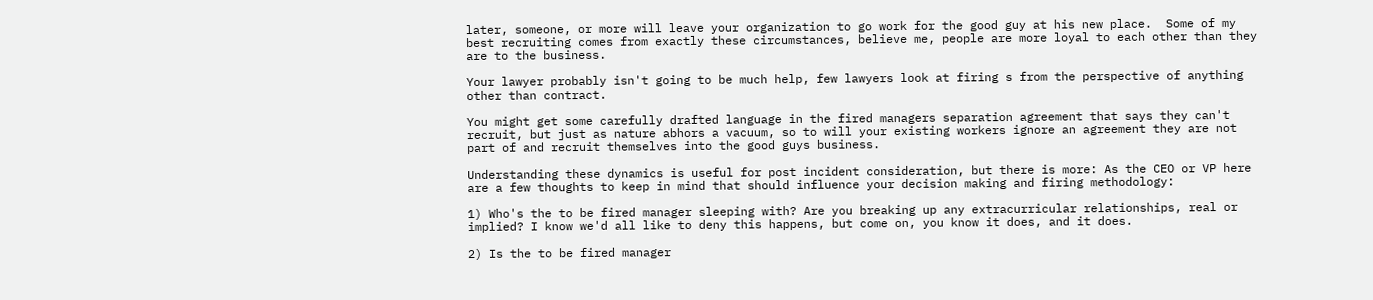later, someone, or more will leave your organization to go work for the good guy at his new place.  Some of my best recruiting comes from exactly these circumstances, believe me, people are more loyal to each other than they are to the business.

Your lawyer probably isn't going to be much help, few lawyers look at firing s from the perspective of anything other than contract.

You might get some carefully drafted language in the fired managers separation agreement that says they can't recruit, but just as nature abhors a vacuum, so to will your existing workers ignore an agreement they are not part of and recruit themselves into the good guys business.

Understanding these dynamics is useful for post incident consideration, but there is more: As the CEO or VP here are a few thoughts to keep in mind that should influence your decision making and firing methodology:

1) Who's the to be fired manager sleeping with? Are you breaking up any extracurricular relationships, real or implied? I know we'd all like to deny this happens, but come on, you know it does, and it does.

2) Is the to be fired manager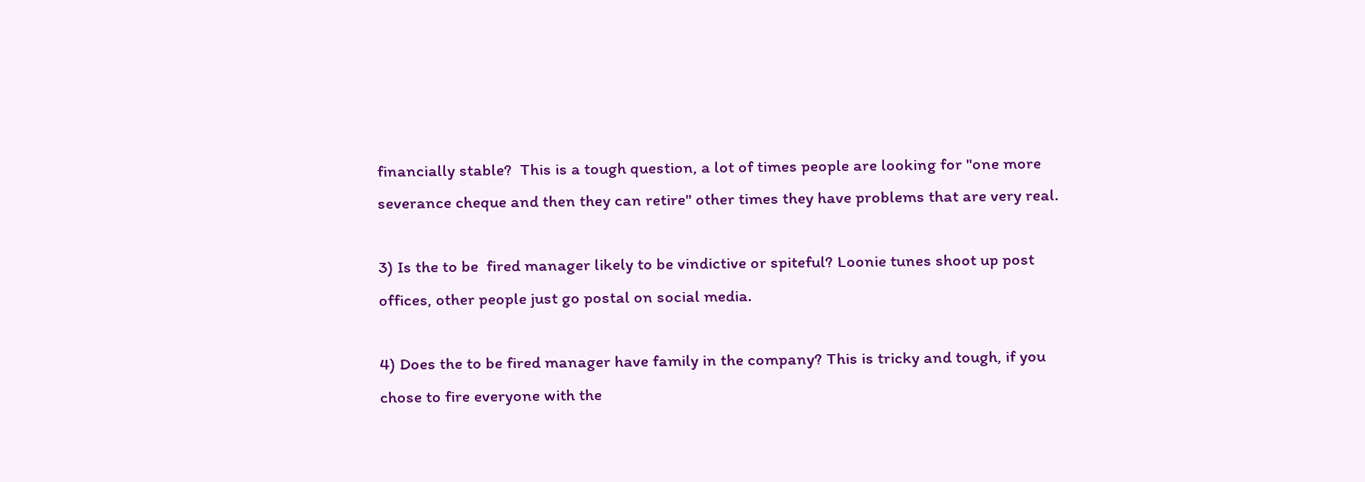financially stable?  This is a tough question, a lot of times people are looking for "one more severance cheque and then they can retire" other times they have problems that are very real.

3) Is the to be  fired manager likely to be vindictive or spiteful? Loonie tunes shoot up post offices, other people just go postal on social media.

4) Does the to be fired manager have family in the company? This is tricky and tough, if you chose to fire everyone with the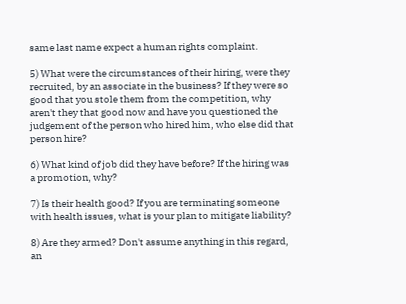same last name expect a human rights complaint.

5) What were the circumstances of their hiring, were they recruited, by an associate in the business? If they were so good that you stole them from the competition, why aren't they that good now and have you questioned the judgement of the person who hired him, who else did that person hire?

6) What kind of job did they have before? If the hiring was a promotion, why?

7) Is their health good? If you are terminating someone with health issues, what is your plan to mitigate liability?

8) Are they armed? Don't assume anything in this regard, an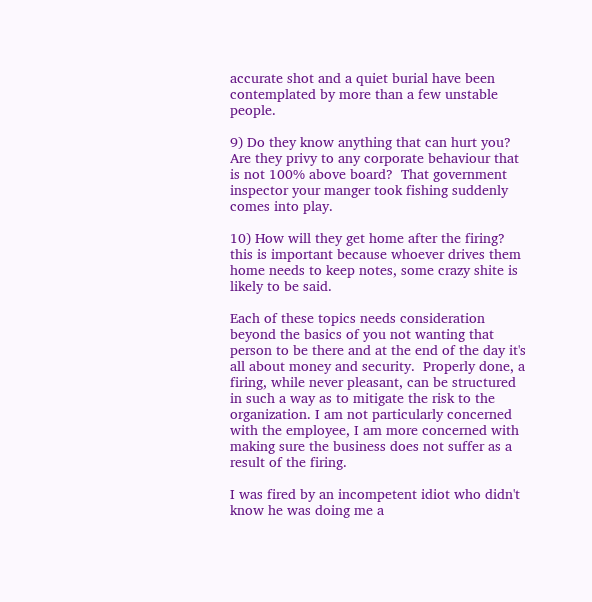accurate shot and a quiet burial have been contemplated by more than a few unstable people.

9) Do they know anything that can hurt you? Are they privy to any corporate behaviour that is not 100% above board?  That government inspector your manger took fishing suddenly comes into play.

10) How will they get home after the firing? this is important because whoever drives them home needs to keep notes, some crazy shite is likely to be said.

Each of these topics needs consideration beyond the basics of you not wanting that person to be there and at the end of the day it's all about money and security.  Properly done, a firing, while never pleasant, can be structured in such a way as to mitigate the risk to the organization. I am not particularly concerned with the employee, I am more concerned with making sure the business does not suffer as a result of the firing.

I was fired by an incompetent idiot who didn't know he was doing me a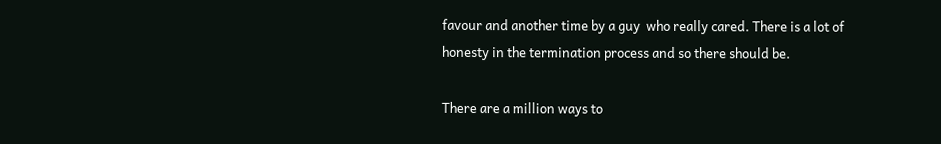favour and another time by a guy  who really cared. There is a lot of honesty in the termination process and so there should be.

There are a million ways to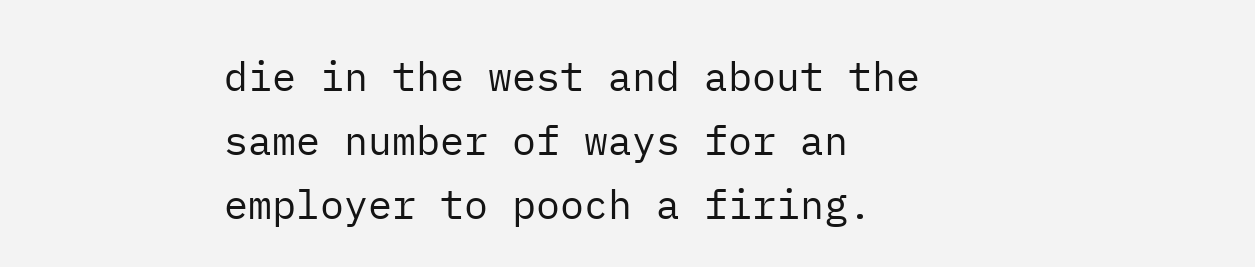die in the west and about the same number of ways for an employer to pooch a firing.